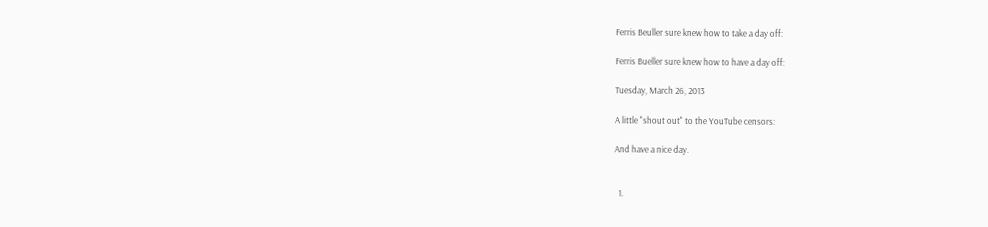Ferris Beuller sure knew how to take a day off:

Ferris Bueller sure knew how to have a day off:

Tuesday, March 26, 2013

A little "shout out" to the YouTube censors:

And have a nice day.


  1.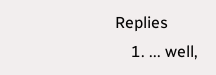Replies
    1. ... well,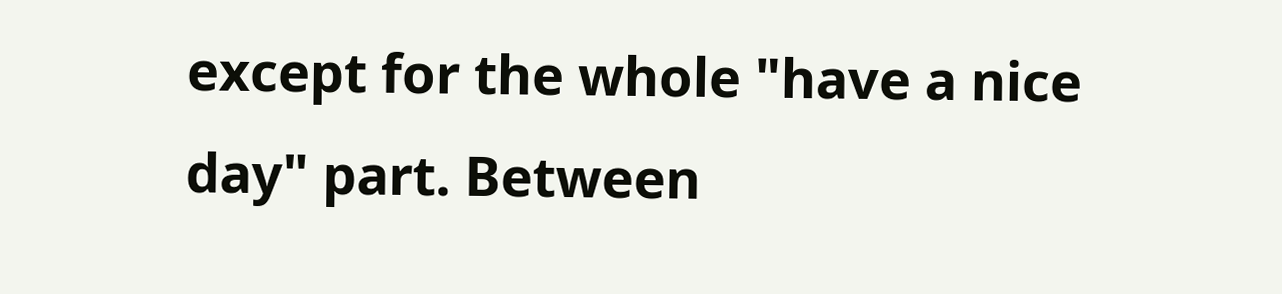except for the whole "have a nice day" part. Between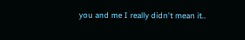you and me I really didn't mean it..